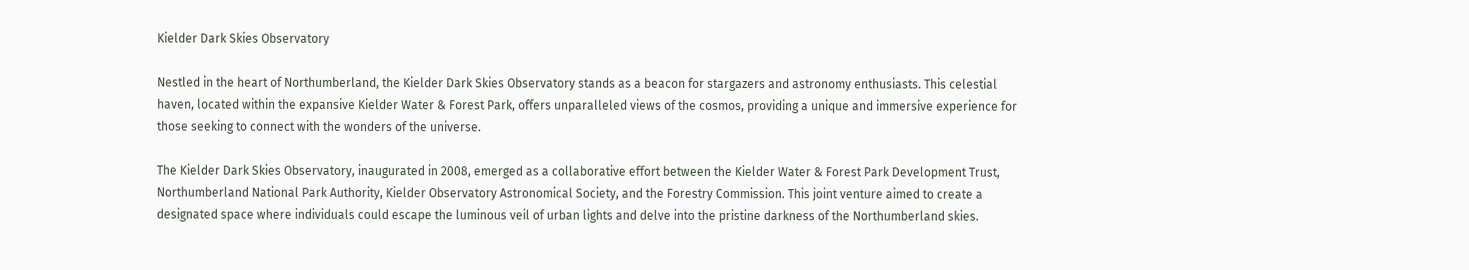Kielder Dark Skies Observatory

Nestled in the heart of Northumberland, the Kielder Dark Skies Observatory stands as a beacon for stargazers and astronomy enthusiasts. This celestial haven, located within the expansive Kielder Water & Forest Park, offers unparalleled views of the cosmos, providing a unique and immersive experience for those seeking to connect with the wonders of the universe.

The Kielder Dark Skies Observatory, inaugurated in 2008, emerged as a collaborative effort between the Kielder Water & Forest Park Development Trust, Northumberland National Park Authority, Kielder Observatory Astronomical Society, and the Forestry Commission. This joint venture aimed to create a designated space where individuals could escape the luminous veil of urban lights and delve into the pristine darkness of the Northumberland skies.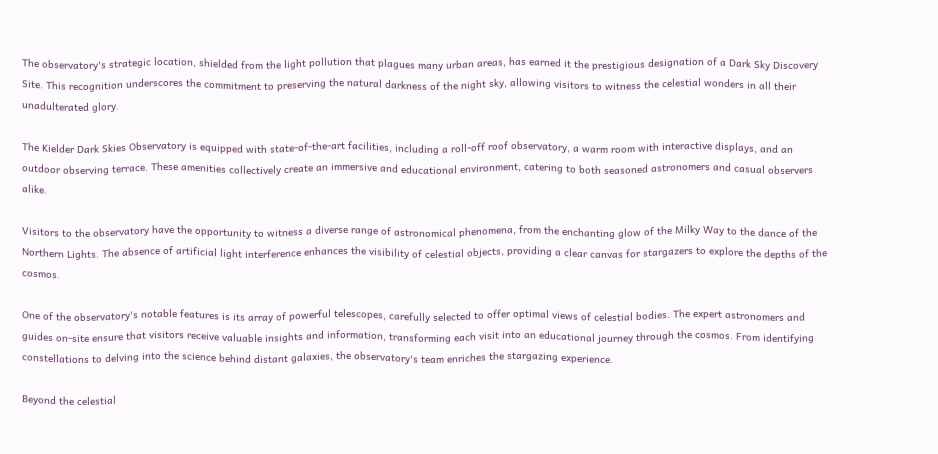The observatory's strategic location, shielded from the light pollution that plagues many urban areas, has earned it the prestigious designation of a Dark Sky Discovery Site. This recognition underscores the commitment to preserving the natural darkness of the night sky, allowing visitors to witness the celestial wonders in all their unadulterated glory.

The Kielder Dark Skies Observatory is equipped with state-of-the-art facilities, including a roll-off roof observatory, a warm room with interactive displays, and an outdoor observing terrace. These amenities collectively create an immersive and educational environment, catering to both seasoned astronomers and casual observers alike.

Visitors to the observatory have the opportunity to witness a diverse range of astronomical phenomena, from the enchanting glow of the Milky Way to the dance of the Northern Lights. The absence of artificial light interference enhances the visibility of celestial objects, providing a clear canvas for stargazers to explore the depths of the cosmos.

One of the observatory's notable features is its array of powerful telescopes, carefully selected to offer optimal views of celestial bodies. The expert astronomers and guides on-site ensure that visitors receive valuable insights and information, transforming each visit into an educational journey through the cosmos. From identifying constellations to delving into the science behind distant galaxies, the observatory's team enriches the stargazing experience.

Beyond the celestial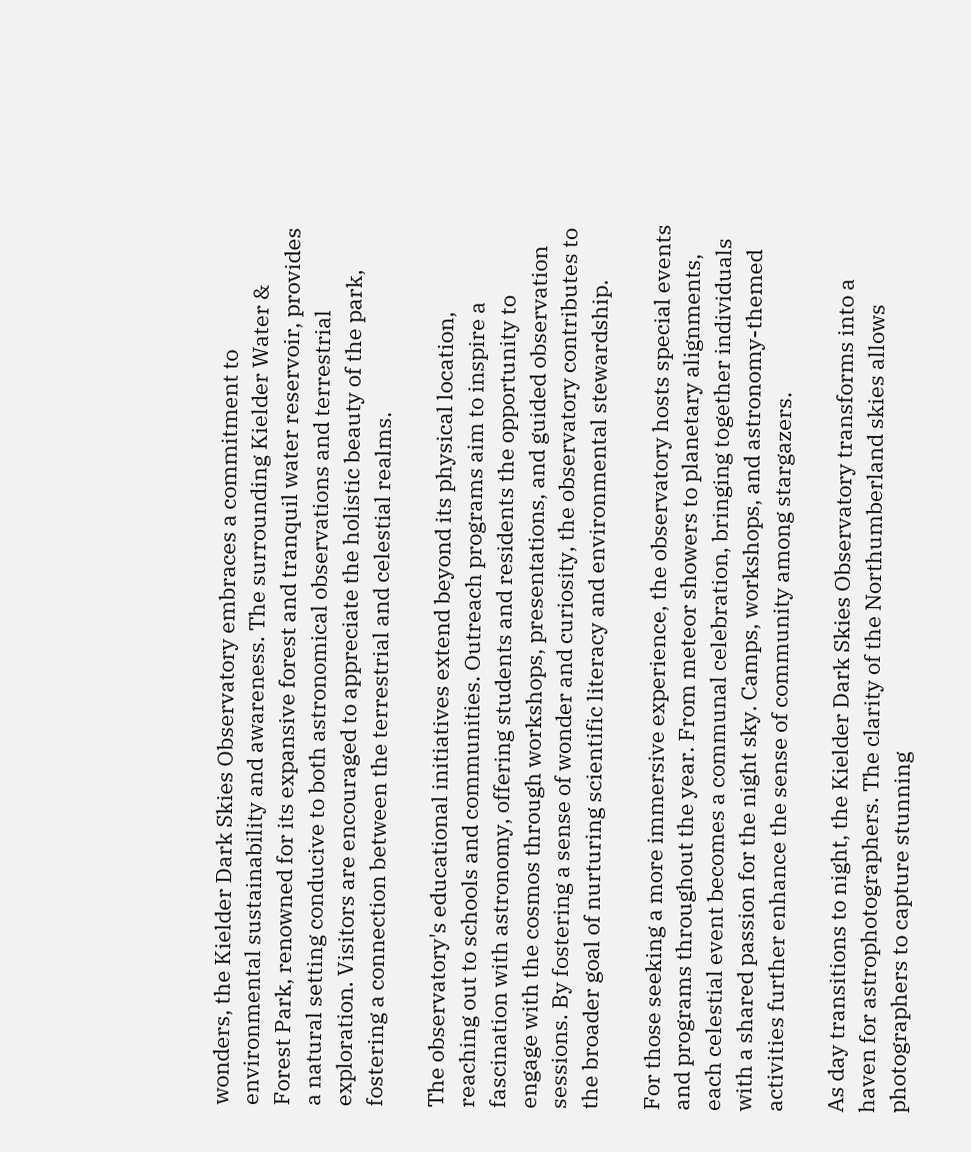wonders, the Kielder Dark Skies Observatory embraces a commitment to environmental sustainability and awareness. The surrounding Kielder Water & Forest Park, renowned for its expansive forest and tranquil water reservoir, provides a natural setting conducive to both astronomical observations and terrestrial exploration. Visitors are encouraged to appreciate the holistic beauty of the park, fostering a connection between the terrestrial and celestial realms.

The observatory's educational initiatives extend beyond its physical location, reaching out to schools and communities. Outreach programs aim to inspire a fascination with astronomy, offering students and residents the opportunity to engage with the cosmos through workshops, presentations, and guided observation sessions. By fostering a sense of wonder and curiosity, the observatory contributes to the broader goal of nurturing scientific literacy and environmental stewardship.

For those seeking a more immersive experience, the observatory hosts special events and programs throughout the year. From meteor showers to planetary alignments, each celestial event becomes a communal celebration, bringing together individuals with a shared passion for the night sky. Camps, workshops, and astronomy-themed activities further enhance the sense of community among stargazers.

As day transitions to night, the Kielder Dark Skies Observatory transforms into a haven for astrophotographers. The clarity of the Northumberland skies allows photographers to capture stunning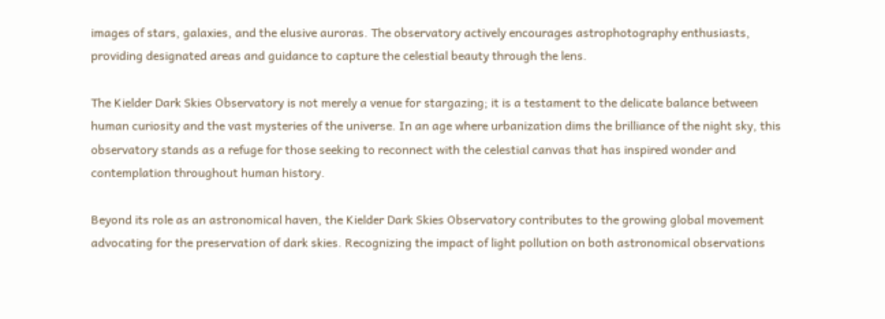images of stars, galaxies, and the elusive auroras. The observatory actively encourages astrophotography enthusiasts, providing designated areas and guidance to capture the celestial beauty through the lens.

The Kielder Dark Skies Observatory is not merely a venue for stargazing; it is a testament to the delicate balance between human curiosity and the vast mysteries of the universe. In an age where urbanization dims the brilliance of the night sky, this observatory stands as a refuge for those seeking to reconnect with the celestial canvas that has inspired wonder and contemplation throughout human history.

Beyond its role as an astronomical haven, the Kielder Dark Skies Observatory contributes to the growing global movement advocating for the preservation of dark skies. Recognizing the impact of light pollution on both astronomical observations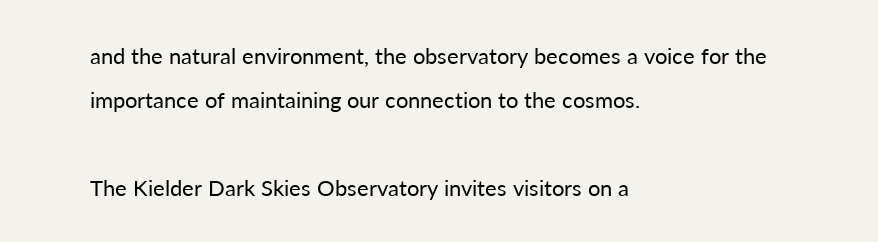and the natural environment, the observatory becomes a voice for the importance of maintaining our connection to the cosmos.

The Kielder Dark Skies Observatory invites visitors on a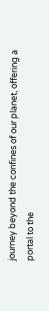journey beyond the confines of our planet, offering a portal to the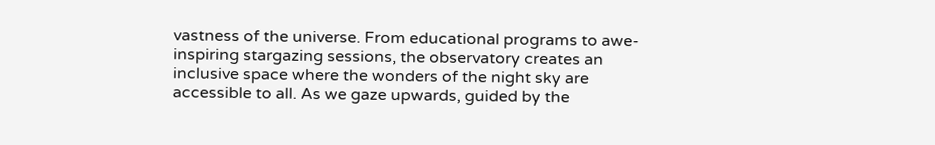vastness of the universe. From educational programs to awe-inspiring stargazing sessions, the observatory creates an inclusive space where the wonders of the night sky are accessible to all. As we gaze upwards, guided by the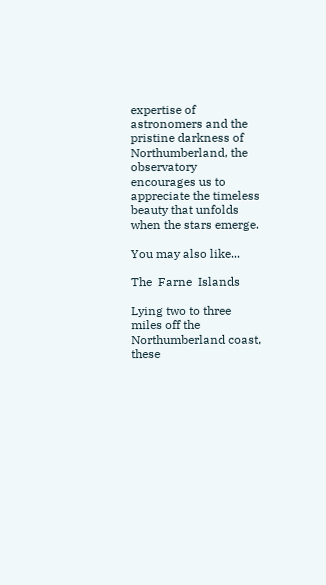expertise of astronomers and the pristine darkness of Northumberland, the observatory encourages us to appreciate the timeless beauty that unfolds when the stars emerge.

You may also like...

The  Farne  Islands

Lying two to three miles off the Northumberland coast, these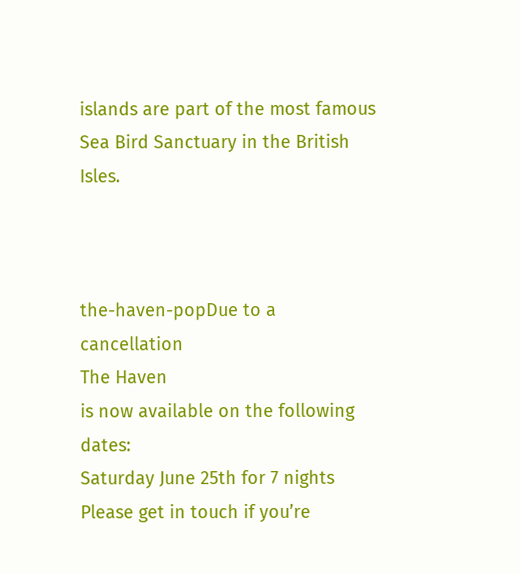islands are part of the most famous Sea Bird Sanctuary in the British Isles.



the-haven-popDue to a cancellation
The Haven
is now available on the following dates:
Saturday June 25th for 7 nights
Please get in touch if you’re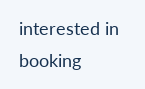interested in booking